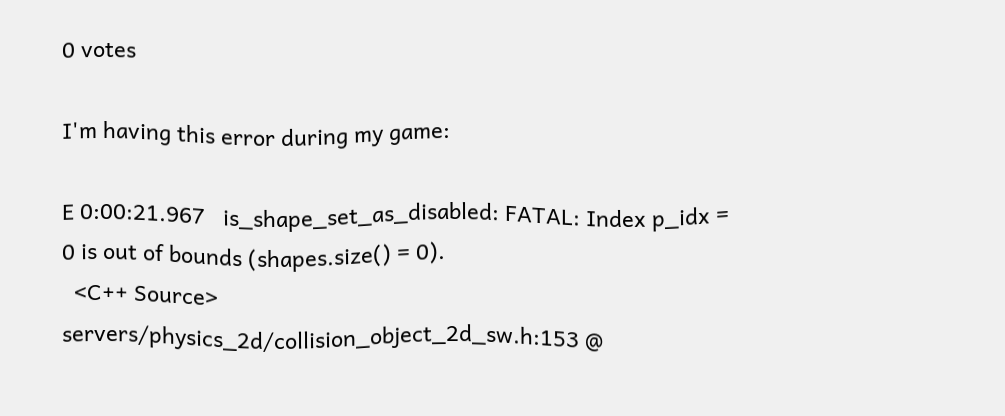0 votes

I'm having this error during my game:

E 0:00:21.967   is_shape_set_as_disabled: FATAL: Index p_idx = 0 is out of bounds (shapes.size() = 0).
  <C++ Source>  servers/physics_2d/collision_object_2d_sw.h:153 @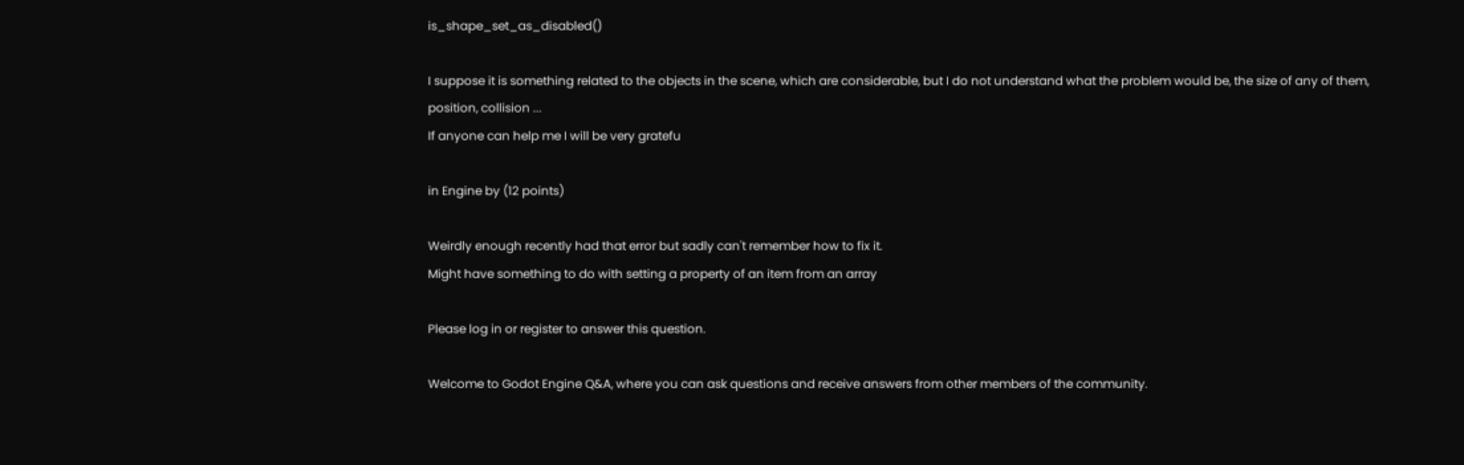is_shape_set_as_disabled()

I suppose it is something related to the objects in the scene, which are considerable, but I do not understand what the problem would be, the size of any of them, position, collision ...
If anyone can help me I will be very gratefu

in Engine by (12 points)

Weirdly enough recently had that error but sadly can't remember how to fix it.
Might have something to do with setting a property of an item from an array

Please log in or register to answer this question.

Welcome to Godot Engine Q&A, where you can ask questions and receive answers from other members of the community.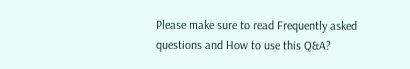Please make sure to read Frequently asked questions and How to use this Q&A?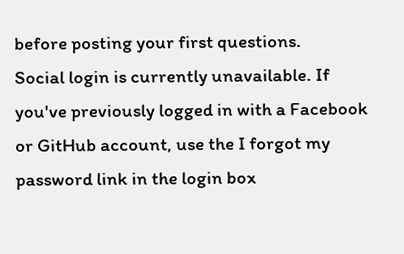before posting your first questions.
Social login is currently unavailable. If you've previously logged in with a Facebook or GitHub account, use the I forgot my password link in the login box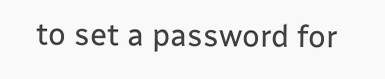to set a password for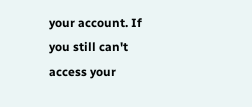your account. If you still can't access your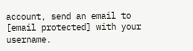account, send an email to [email protected] with your username.